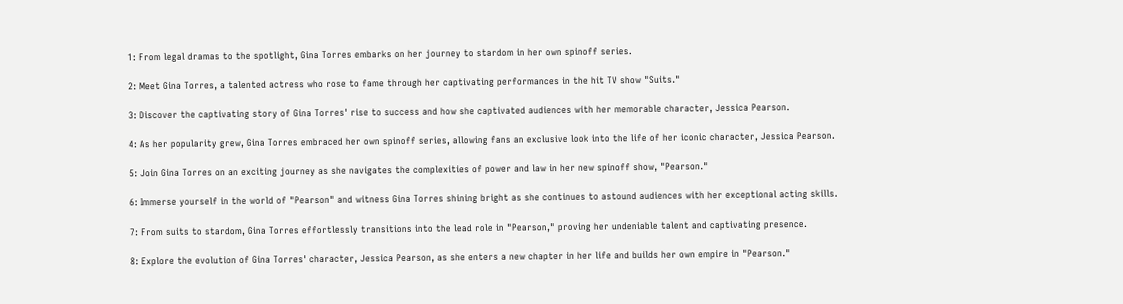1: From legal dramas to the spotlight, Gina Torres embarks on her journey to stardom in her own spinoff series.

2: Meet Gina Torres, a talented actress who rose to fame through her captivating performances in the hit TV show "Suits."

3: Discover the captivating story of Gina Torres' rise to success and how she captivated audiences with her memorable character, Jessica Pearson.

4: As her popularity grew, Gina Torres embraced her own spinoff series, allowing fans an exclusive look into the life of her iconic character, Jessica Pearson.

5: Join Gina Torres on an exciting journey as she navigates the complexities of power and law in her new spinoff show, "Pearson."

6: Immerse yourself in the world of "Pearson" and witness Gina Torres shining bright as she continues to astound audiences with her exceptional acting skills.

7: From suits to stardom, Gina Torres effortlessly transitions into the lead role in "Pearson," proving her undeniable talent and captivating presence.

8: Explore the evolution of Gina Torres' character, Jessica Pearson, as she enters a new chapter in her life and builds her own empire in "Pearson."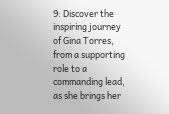9: Discover the inspiring journey of Gina Torres, from a supporting role to a commanding lead, as she brings her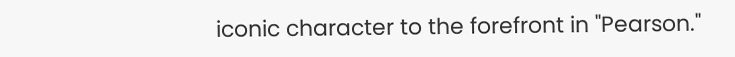iconic character to the forefront in "Pearson."